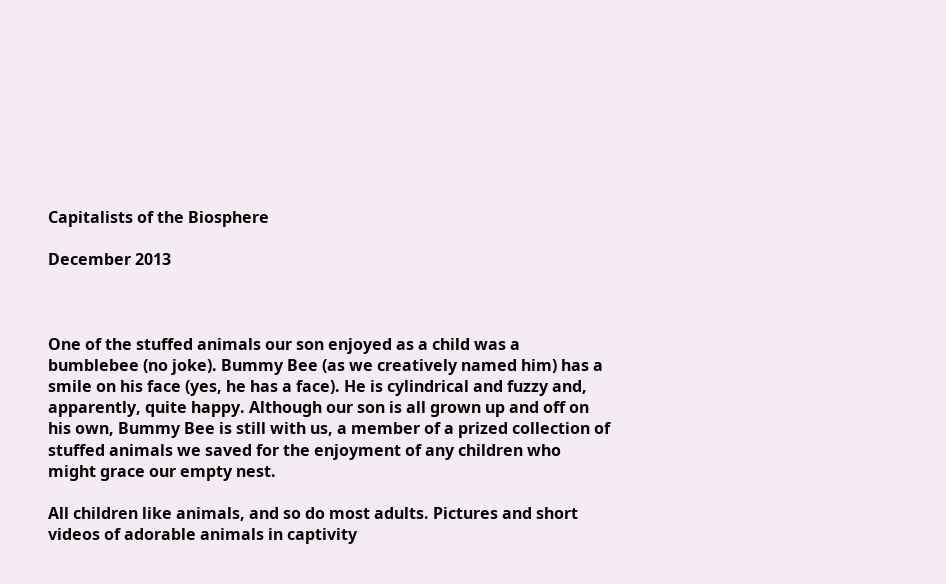Capitalists of the Biosphere

December 2013



One of the stuffed animals our son enjoyed as a child was a bumblebee (no joke). Bummy Bee (as we creatively named him) has a smile on his face (yes, he has a face). He is cylindrical and fuzzy and, apparently, quite happy. Although our son is all grown up and off on his own, Bummy Bee is still with us, a member of a prized collection of stuffed animals we saved for the enjoyment of any children who might grace our empty nest.

All children like animals, and so do most adults. Pictures and short videos of adorable animals in captivity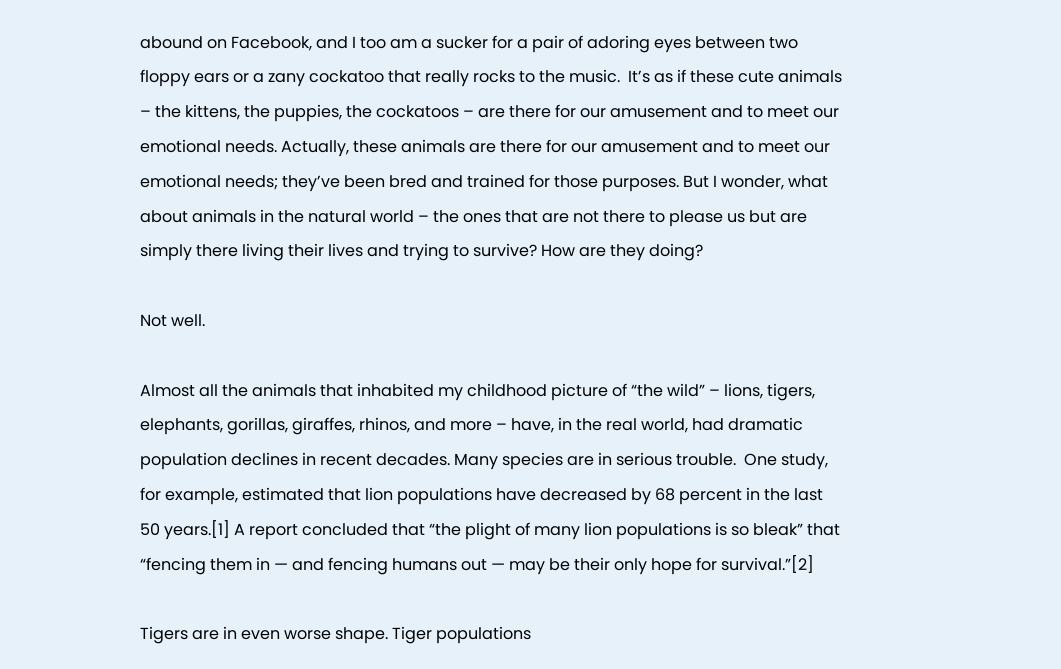abound on Facebook, and I too am a sucker for a pair of adoring eyes between two floppy ears or a zany cockatoo that really rocks to the music.  It’s as if these cute animals – the kittens, the puppies, the cockatoos – are there for our amusement and to meet our emotional needs. Actually, these animals are there for our amusement and to meet our emotional needs; they’ve been bred and trained for those purposes. But I wonder, what about animals in the natural world – the ones that are not there to please us but are simply there living their lives and trying to survive? How are they doing?

Not well.

Almost all the animals that inhabited my childhood picture of “the wild” – lions, tigers, elephants, gorillas, giraffes, rhinos, and more – have, in the real world, had dramatic population declines in recent decades. Many species are in serious trouble.  One study, for example, estimated that lion populations have decreased by 68 percent in the last 50 years.[1] A report concluded that “the plight of many lion populations is so bleak” that “fencing them in — and fencing humans out — may be their only hope for survival.”[2]

Tigers are in even worse shape. Tiger populations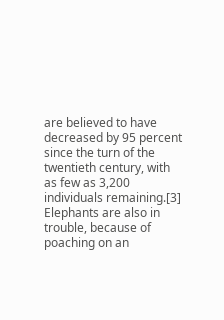are believed to have decreased by 95 percent since the turn of the twentieth century, with as few as 3,200 individuals remaining.[3] Elephants are also in trouble, because of poaching on an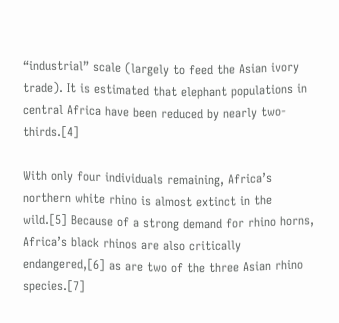“industrial” scale (largely to feed the Asian ivory trade). It is estimated that elephant populations in central Africa have been reduced by nearly two-thirds.[4]

With only four individuals remaining, Africa’s northern white rhino is almost extinct in the wild.[5] Because of a strong demand for rhino horns, Africa’s black rhinos are also critically endangered,[6] as are two of the three Asian rhino species.[7]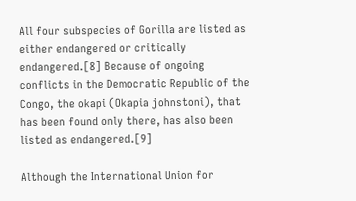All four subspecies of Gorilla are listed as either endangered or critically endangered.[8] Because of ongoing conflicts in the Democratic Republic of the Congo, the okapi (Okapia johnstoni), that has been found only there, has also been listed as endangered.[9]

Although the International Union for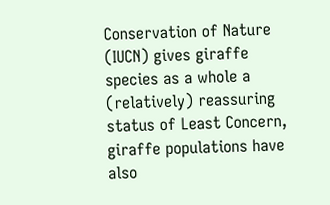Conservation of Nature (IUCN) gives giraffe species as a whole a (relatively) reassuring status of Least Concern, giraffe populations have also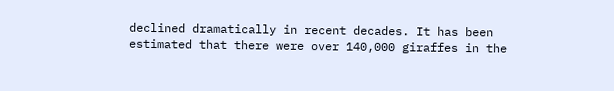declined dramatically in recent decades. It has been estimated that there were over 140,000 giraffes in the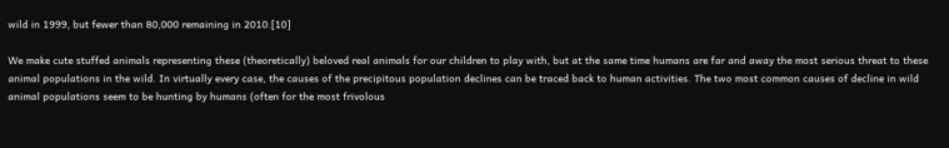wild in 1999, but fewer than 80,000 remaining in 2010.[10]

We make cute stuffed animals representing these (theoretically) beloved real animals for our children to play with, but at the same time humans are far and away the most serious threat to these animal populations in the wild. In virtually every case, the causes of the precipitous population declines can be traced back to human activities. The two most common causes of decline in wild animal populations seem to be hunting by humans (often for the most frivolous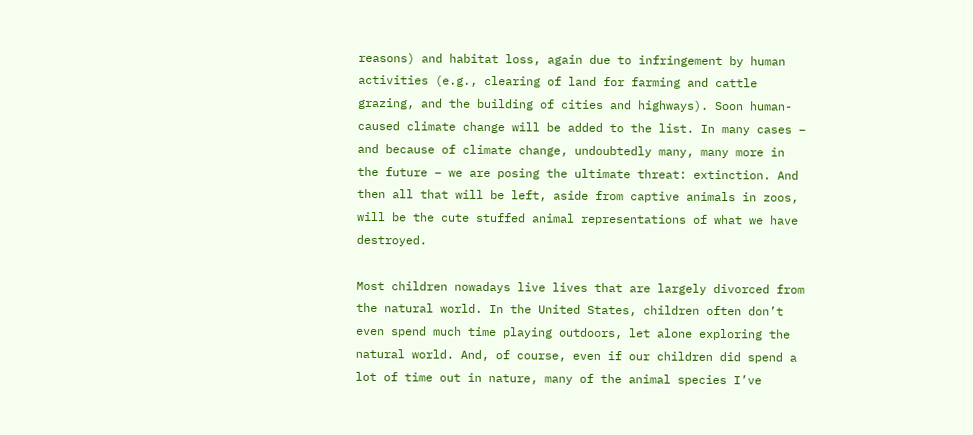reasons) and habitat loss, again due to infringement by human activities (e.g., clearing of land for farming and cattle grazing, and the building of cities and highways). Soon human-caused climate change will be added to the list. In many cases – and because of climate change, undoubtedly many, many more in the future – we are posing the ultimate threat: extinction. And then all that will be left, aside from captive animals in zoos, will be the cute stuffed animal representations of what we have destroyed.

Most children nowadays live lives that are largely divorced from the natural world. In the United States, children often don’t even spend much time playing outdoors, let alone exploring the natural world. And, of course, even if our children did spend a lot of time out in nature, many of the animal species I’ve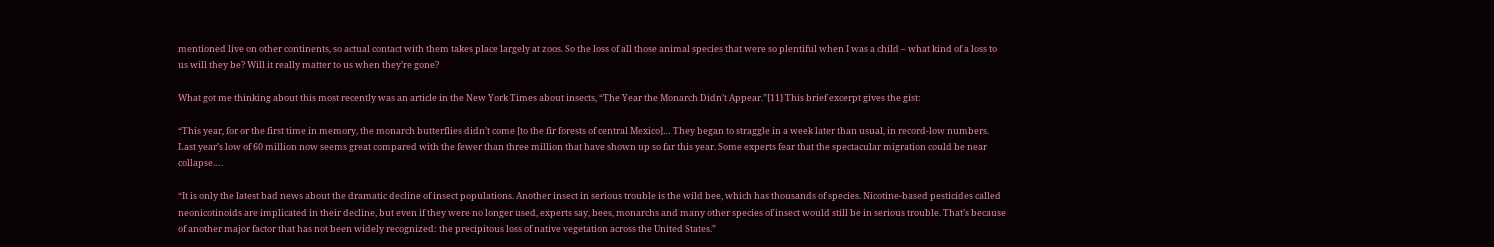mentioned live on other continents, so actual contact with them takes place largely at zoos. So the loss of all those animal species that were so plentiful when I was a child – what kind of a loss to us will they be? Will it really matter to us when they’re gone?

What got me thinking about this most recently was an article in the New York Times about insects, “The Year the Monarch Didn’t Appear.”[11] This brief excerpt gives the gist:

“This year, for or the first time in memory, the monarch butterflies didn’t come [to the fir forests of central Mexico]… They began to straggle in a week later than usual, in record-low numbers. Last year’s low of 60 million now seems great compared with the fewer than three million that have shown up so far this year. Some experts fear that the spectacular migration could be near collapse….

“It is only the latest bad news about the dramatic decline of insect populations. Another insect in serious trouble is the wild bee, which has thousands of species. Nicotine-based pesticides called neonicotinoids are implicated in their decline, but even if they were no longer used, experts say, bees, monarchs and many other species of insect would still be in serious trouble. That’s because of another major factor that has not been widely recognized: the precipitous loss of native vegetation across the United States.”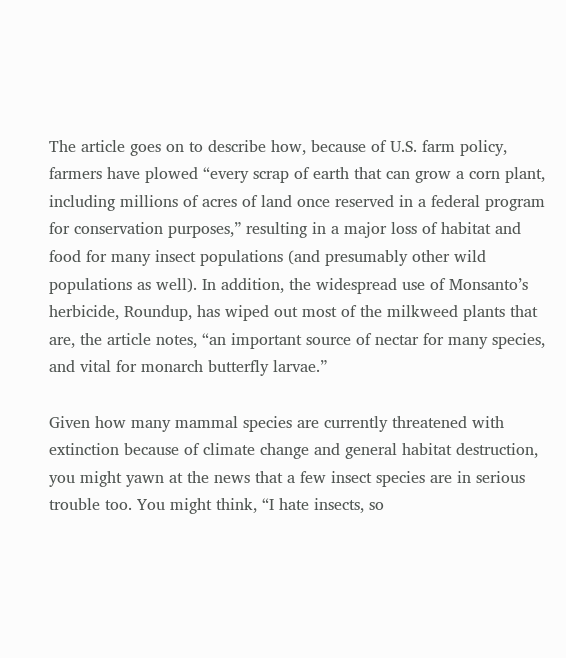The article goes on to describe how, because of U.S. farm policy, farmers have plowed “every scrap of earth that can grow a corn plant, including millions of acres of land once reserved in a federal program for conservation purposes,” resulting in a major loss of habitat and food for many insect populations (and presumably other wild populations as well). In addition, the widespread use of Monsanto’s herbicide, Roundup, has wiped out most of the milkweed plants that are, the article notes, “an important source of nectar for many species, and vital for monarch butterfly larvae.”

Given how many mammal species are currently threatened with extinction because of climate change and general habitat destruction, you might yawn at the news that a few insect species are in serious trouble too. You might think, “I hate insects, so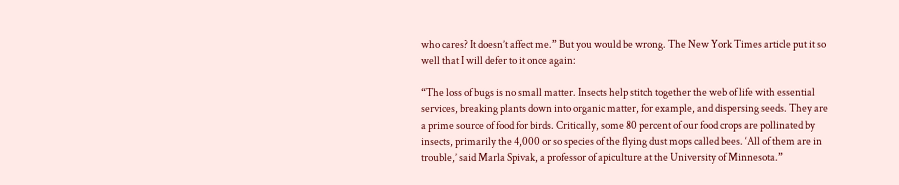who cares? It doesn’t affect me.” But you would be wrong. The New York Times article put it so well that I will defer to it once again:

“The loss of bugs is no small matter. Insects help stitch together the web of life with essential services, breaking plants down into organic matter, for example, and dispersing seeds. They are a prime source of food for birds. Critically, some 80 percent of our food crops are pollinated by insects, primarily the 4,000 or so species of the flying dust mops called bees. ‘All of them are in trouble,’ said Marla Spivak, a professor of apiculture at the University of Minnesota.”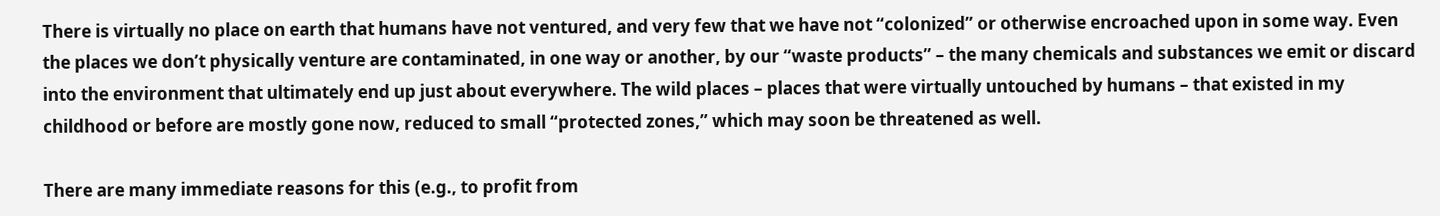There is virtually no place on earth that humans have not ventured, and very few that we have not “colonized” or otherwise encroached upon in some way. Even the places we don’t physically venture are contaminated, in one way or another, by our “waste products” – the many chemicals and substances we emit or discard into the environment that ultimately end up just about everywhere. The wild places – places that were virtually untouched by humans – that existed in my childhood or before are mostly gone now, reduced to small “protected zones,” which may soon be threatened as well.

There are many immediate reasons for this (e.g., to profit from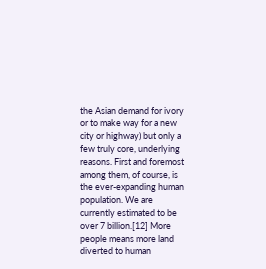the Asian demand for ivory or to make way for a new city or highway) but only a few truly core, underlying reasons. First and foremost among them, of course, is the ever-expanding human population. We are currently estimated to be over 7 billion.[12] More people means more land diverted to human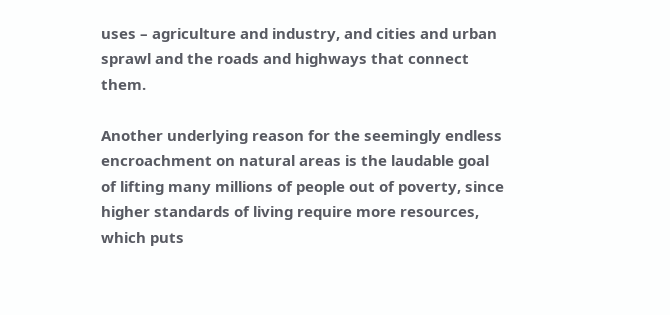uses – agriculture and industry, and cities and urban sprawl and the roads and highways that connect them.

Another underlying reason for the seemingly endless encroachment on natural areas is the laudable goal of lifting many millions of people out of poverty, since higher standards of living require more resources, which puts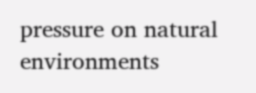pressure on natural environments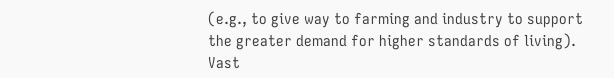(e.g., to give way to farming and industry to support the greater demand for higher standards of living). Vast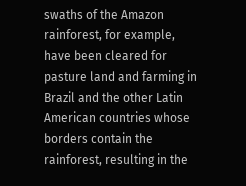swaths of the Amazon rainforest, for example, have been cleared for pasture land and farming in Brazil and the other Latin American countries whose borders contain the rainforest, resulting in the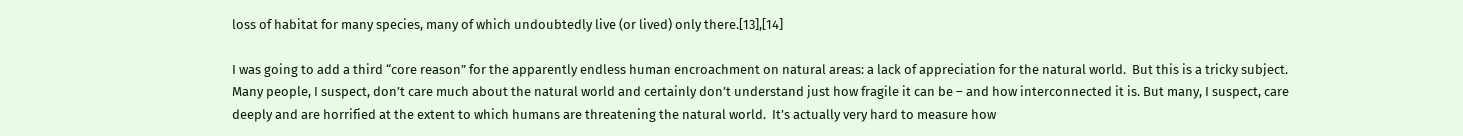loss of habitat for many species, many of which undoubtedly live (or lived) only there.[13],[14]

I was going to add a third “core reason” for the apparently endless human encroachment on natural areas: a lack of appreciation for the natural world.  But this is a tricky subject. Many people, I suspect, don’t care much about the natural world and certainly don’t understand just how fragile it can be – and how interconnected it is. But many, I suspect, care deeply and are horrified at the extent to which humans are threatening the natural world.  It’s actually very hard to measure how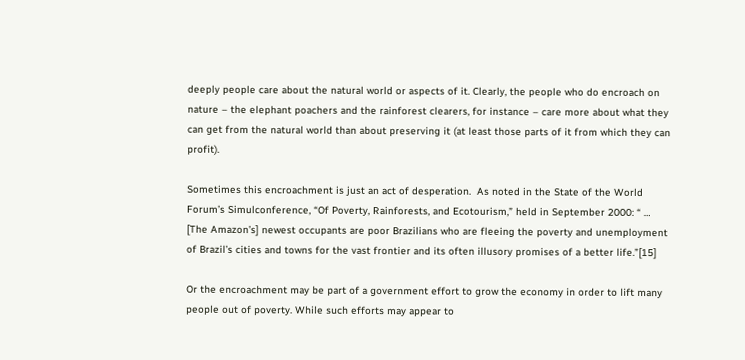deeply people care about the natural world or aspects of it. Clearly, the people who do encroach on nature – the elephant poachers and the rainforest clearers, for instance – care more about what they can get from the natural world than about preserving it (at least those parts of it from which they can profit).

Sometimes this encroachment is just an act of desperation.  As noted in the State of the World Forum’s Simulconference, “Of Poverty, Rainforests, and Ecotourism,” held in September 2000: “ … [The Amazon’s] newest occupants are poor Brazilians who are fleeing the poverty and unemployment of Brazil’s cities and towns for the vast frontier and its often illusory promises of a better life.”[15]

Or the encroachment may be part of a government effort to grow the economy in order to lift many people out of poverty. While such efforts may appear to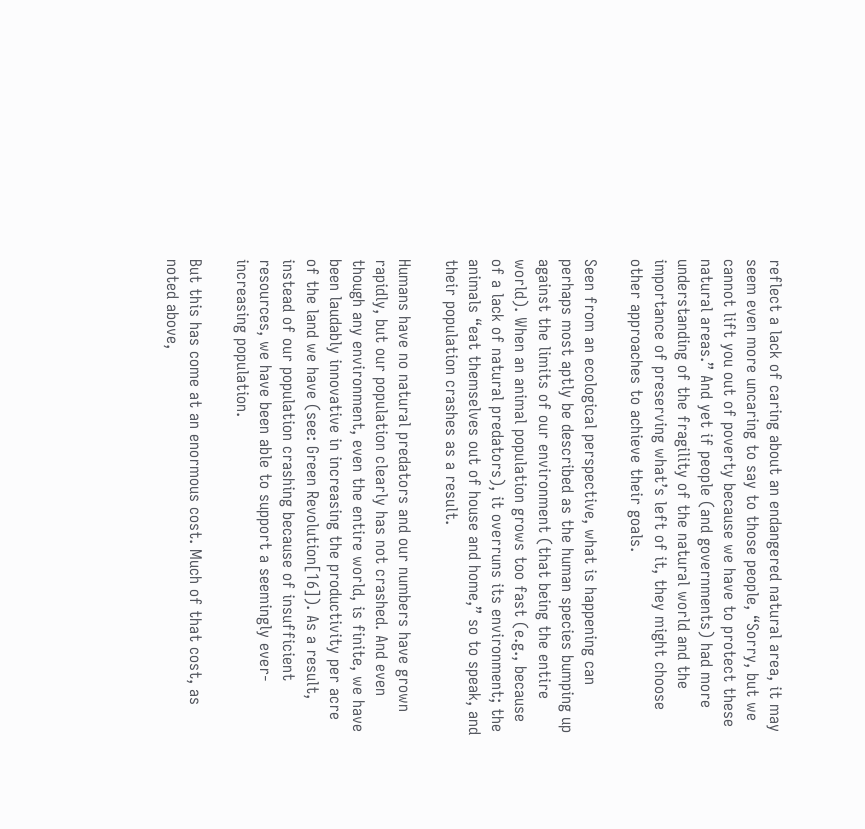reflect a lack of caring about an endangered natural area, it may seem even more uncaring to say to those people, “Sorry, but we cannot lift you out of poverty because we have to protect these natural areas.” And yet if people (and governments) had more understanding of the fragility of the natural world and the importance of preserving what’s left of it, they might choose other approaches to achieve their goals.

Seen from an ecological perspective, what is happening can perhaps most aptly be described as the human species bumping up against the limits of our environment (that being the entire world). When an animal population grows too fast (e.g., because of a lack of natural predators), it overruns its environment; the animals “eat themselves out of house and home,” so to speak, and their population crashes as a result.

Humans have no natural predators and our numbers have grown rapidly, but our population clearly has not crashed. And even though any environment, even the entire world, is finite, we have been laudably innovative in increasing the productivity per acre of the land we have (see: Green Revolution[16]). As a result, instead of our population crashing because of insufficient resources, we have been able to support a seemingly ever-increasing population.

But this has come at an enormous cost. Much of that cost, as noted above,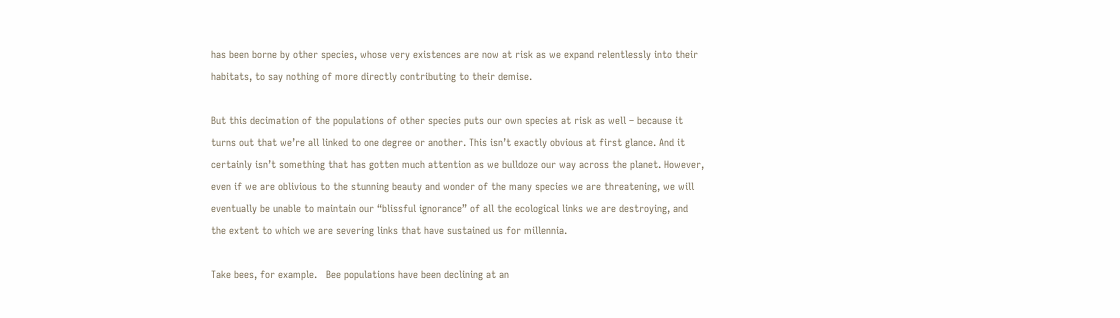has been borne by other species, whose very existences are now at risk as we expand relentlessly into their habitats, to say nothing of more directly contributing to their demise.

But this decimation of the populations of other species puts our own species at risk as well – because it turns out that we’re all linked to one degree or another. This isn’t exactly obvious at first glance. And it certainly isn’t something that has gotten much attention as we bulldoze our way across the planet. However, even if we are oblivious to the stunning beauty and wonder of the many species we are threatening, we will eventually be unable to maintain our “blissful ignorance” of all the ecological links we are destroying, and the extent to which we are severing links that have sustained us for millennia.

Take bees, for example.   Bee populations have been declining at an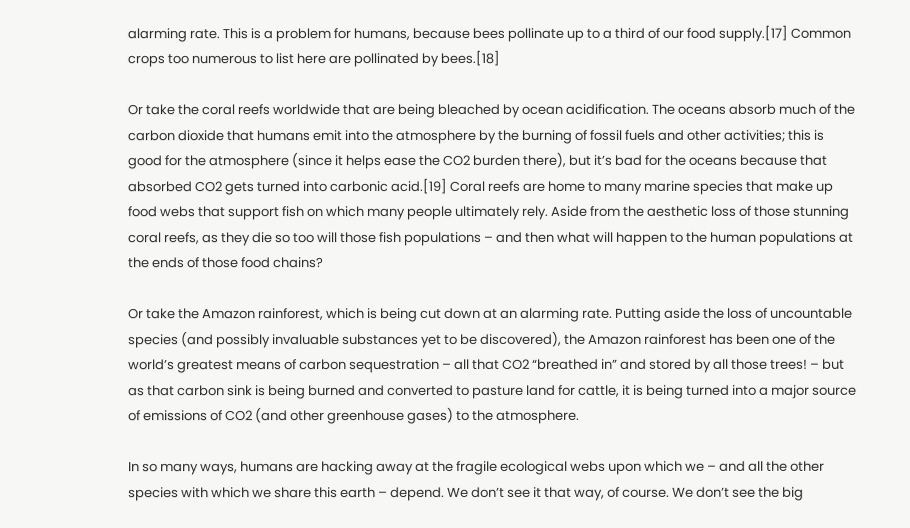alarming rate. This is a problem for humans, because bees pollinate up to a third of our food supply.[17] Common crops too numerous to list here are pollinated by bees.[18]

Or take the coral reefs worldwide that are being bleached by ocean acidification. The oceans absorb much of the carbon dioxide that humans emit into the atmosphere by the burning of fossil fuels and other activities; this is good for the atmosphere (since it helps ease the CO2 burden there), but it’s bad for the oceans because that absorbed CO2 gets turned into carbonic acid.[19] Coral reefs are home to many marine species that make up food webs that support fish on which many people ultimately rely. Aside from the aesthetic loss of those stunning coral reefs, as they die so too will those fish populations – and then what will happen to the human populations at the ends of those food chains?

Or take the Amazon rainforest, which is being cut down at an alarming rate. Putting aside the loss of uncountable species (and possibly invaluable substances yet to be discovered), the Amazon rainforest has been one of the world’s greatest means of carbon sequestration – all that CO2 “breathed in” and stored by all those trees! – but as that carbon sink is being burned and converted to pasture land for cattle, it is being turned into a major source of emissions of CO2 (and other greenhouse gases) to the atmosphere.

In so many ways, humans are hacking away at the fragile ecological webs upon which we – and all the other species with which we share this earth – depend. We don’t see it that way, of course. We don’t see the big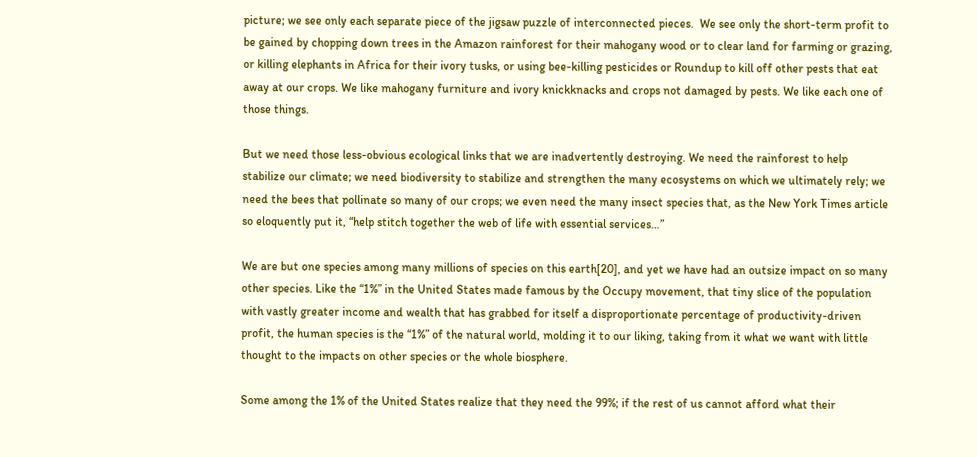picture; we see only each separate piece of the jigsaw puzzle of interconnected pieces.  We see only the short-term profit to be gained by chopping down trees in the Amazon rainforest for their mahogany wood or to clear land for farming or grazing, or killing elephants in Africa for their ivory tusks, or using bee-killing pesticides or Roundup to kill off other pests that eat away at our crops. We like mahogany furniture and ivory knickknacks and crops not damaged by pests. We like each one of those things.

But we need those less-obvious ecological links that we are inadvertently destroying. We need the rainforest to help stabilize our climate; we need biodiversity to stabilize and strengthen the many ecosystems on which we ultimately rely; we need the bees that pollinate so many of our crops; we even need the many insect species that, as the New York Times article so eloquently put it, “help stitch together the web of life with essential services…”

We are but one species among many millions of species on this earth[20], and yet we have had an outsize impact on so many other species. Like the “1%” in the United States made famous by the Occupy movement, that tiny slice of the population with vastly greater income and wealth that has grabbed for itself a disproportionate percentage of productivity-driven profit, the human species is the “1%” of the natural world, molding it to our liking, taking from it what we want with little thought to the impacts on other species or the whole biosphere.

Some among the 1% of the United States realize that they need the 99%; if the rest of us cannot afford what their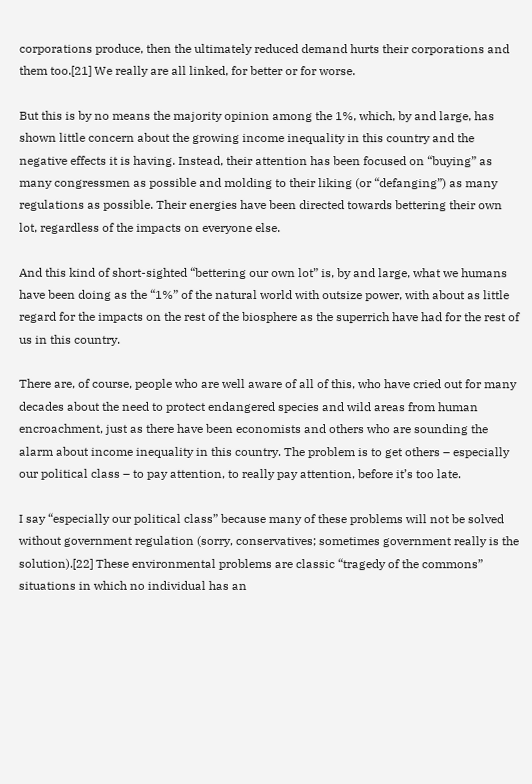corporations produce, then the ultimately reduced demand hurts their corporations and them too.[21] We really are all linked, for better or for worse.

But this is by no means the majority opinion among the 1%, which, by and large, has shown little concern about the growing income inequality in this country and the negative effects it is having. Instead, their attention has been focused on “buying” as many congressmen as possible and molding to their liking (or “defanging”) as many regulations as possible. Their energies have been directed towards bettering their own lot, regardless of the impacts on everyone else.

And this kind of short-sighted “bettering our own lot” is, by and large, what we humans have been doing as the “1%” of the natural world with outsize power, with about as little regard for the impacts on the rest of the biosphere as the superrich have had for the rest of us in this country.

There are, of course, people who are well aware of all of this, who have cried out for many decades about the need to protect endangered species and wild areas from human encroachment, just as there have been economists and others who are sounding the alarm about income inequality in this country. The problem is to get others – especially our political class – to pay attention, to really pay attention, before it’s too late.

I say “especially our political class” because many of these problems will not be solved without government regulation (sorry, conservatives; sometimes government really is the solution).[22] These environmental problems are classic “tragedy of the commons” situations in which no individual has an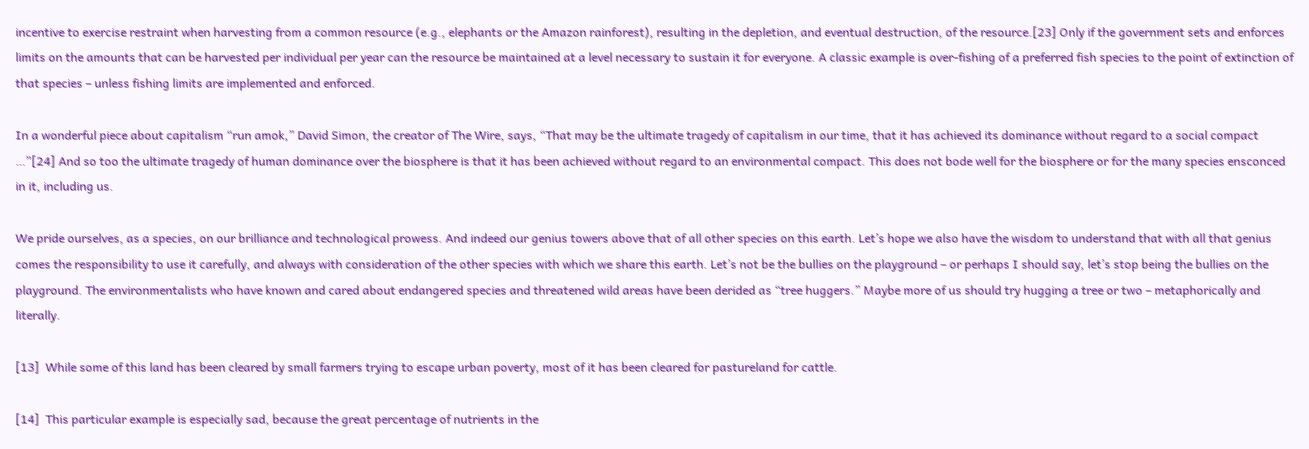incentive to exercise restraint when harvesting from a common resource (e.g., elephants or the Amazon rainforest), resulting in the depletion, and eventual destruction, of the resource.[23] Only if the government sets and enforces limits on the amounts that can be harvested per individual per year can the resource be maintained at a level necessary to sustain it for everyone. A classic example is over-fishing of a preferred fish species to the point of extinction of that species – unless fishing limits are implemented and enforced.

In a wonderful piece about capitalism “run amok,” David Simon, the creator of The Wire, says, “That may be the ultimate tragedy of capitalism in our time, that it has achieved its dominance without regard to a social compact …”[24] And so too the ultimate tragedy of human dominance over the biosphere is that it has been achieved without regard to an environmental compact. This does not bode well for the biosphere or for the many species ensconced in it, including us.

We pride ourselves, as a species, on our brilliance and technological prowess. And indeed our genius towers above that of all other species on this earth. Let’s hope we also have the wisdom to understand that with all that genius comes the responsibility to use it carefully, and always with consideration of the other species with which we share this earth. Let’s not be the bullies on the playground – or perhaps I should say, let’s stop being the bullies on the playground. The environmentalists who have known and cared about endangered species and threatened wild areas have been derided as “tree huggers.” Maybe more of us should try hugging a tree or two – metaphorically and literally.

[13]  While some of this land has been cleared by small farmers trying to escape urban poverty, most of it has been cleared for pastureland for cattle.

[14]  This particular example is especially sad, because the great percentage of nutrients in the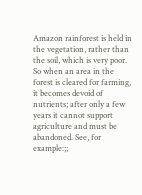Amazon rainforest is held in the vegetation, rather than the soil, which is very poor.  So when an area in the forest is cleared for farming, it becomes devoid of nutrients; after only a few years it cannot support agriculture and must be abandoned. See, for example:;;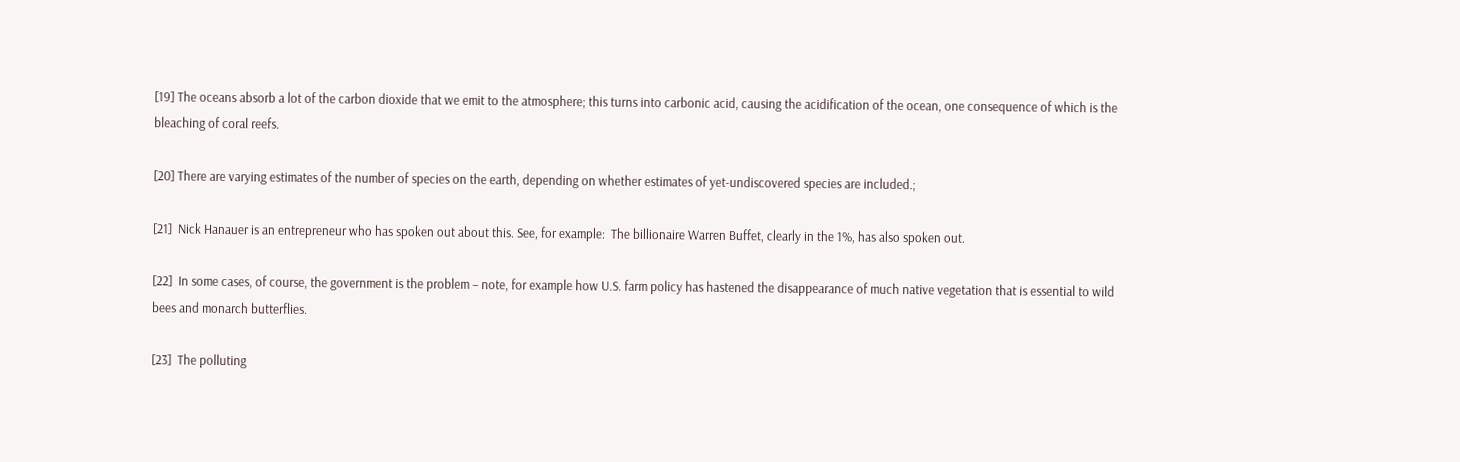[19] The oceans absorb a lot of the carbon dioxide that we emit to the atmosphere; this turns into carbonic acid, causing the acidification of the ocean, one consequence of which is the bleaching of coral reefs.

[20] There are varying estimates of the number of species on the earth, depending on whether estimates of yet-undiscovered species are included.;

[21]  Nick Hanauer is an entrepreneur who has spoken out about this. See, for example:  The billionaire Warren Buffet, clearly in the 1%, has also spoken out.

[22]  In some cases, of course, the government is the problem – note, for example how U.S. farm policy has hastened the disappearance of much native vegetation that is essential to wild bees and monarch butterflies.

[23]  The polluting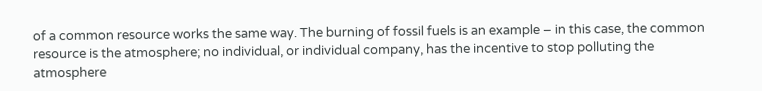of a common resource works the same way. The burning of fossil fuels is an example – in this case, the common resource is the atmosphere; no individual, or individual company, has the incentive to stop polluting the atmosphere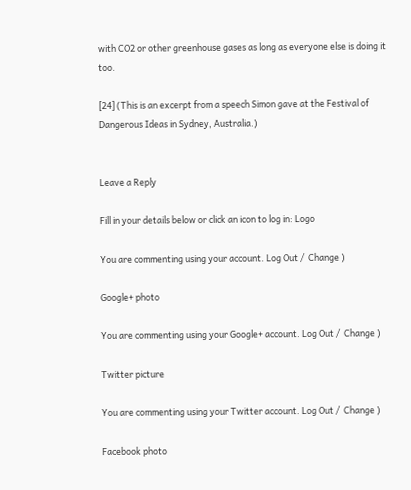with CO2 or other greenhouse gases as long as everyone else is doing it too.

[24] (This is an excerpt from a speech Simon gave at the Festival of Dangerous Ideas in Sydney, Australia.)


Leave a Reply

Fill in your details below or click an icon to log in: Logo

You are commenting using your account. Log Out /  Change )

Google+ photo

You are commenting using your Google+ account. Log Out /  Change )

Twitter picture

You are commenting using your Twitter account. Log Out /  Change )

Facebook photo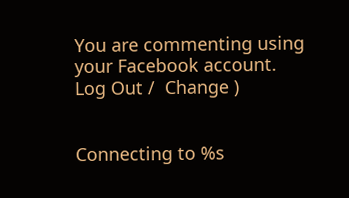You are commenting using your Facebook account. Log Out /  Change )


Connecting to %s